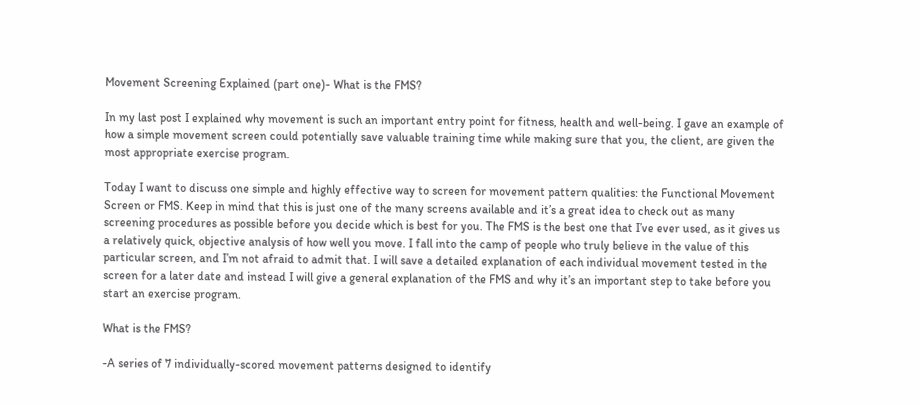Movement Screening Explained (part one)- What is the FMS?

In my last post I explained why movement is such an important entry point for fitness, health and well-being. I gave an example of how a simple movement screen could potentially save valuable training time while making sure that you, the client, are given the most appropriate exercise program.

Today I want to discuss one simple and highly effective way to screen for movement pattern qualities: the Functional Movement Screen or FMS. Keep in mind that this is just one of the many screens available and it’s a great idea to check out as many screening procedures as possible before you decide which is best for you. The FMS is the best one that I’ve ever used, as it gives us a relatively quick, objective analysis of how well you move. I fall into the camp of people who truly believe in the value of this particular screen, and I’m not afraid to admit that. I will save a detailed explanation of each individual movement tested in the screen for a later date and instead I will give a general explanation of the FMS and why it’s an important step to take before you start an exercise program.

What is the FMS?

-A series of 7 individually-scored movement patterns designed to identify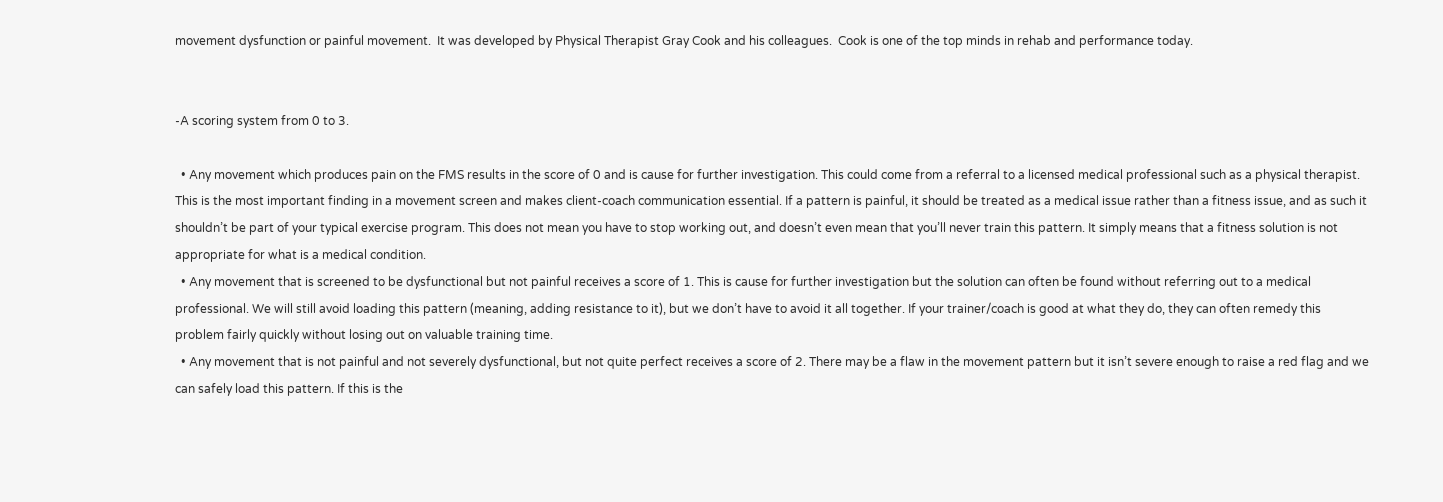movement dysfunction or painful movement.  It was developed by Physical Therapist Gray Cook and his colleagues.  Cook is one of the top minds in rehab and performance today.


-A scoring system from 0 to 3.

  • Any movement which produces pain on the FMS results in the score of 0 and is cause for further investigation. This could come from a referral to a licensed medical professional such as a physical therapist. This is the most important finding in a movement screen and makes client-coach communication essential. If a pattern is painful, it should be treated as a medical issue rather than a fitness issue, and as such it shouldn’t be part of your typical exercise program. This does not mean you have to stop working out, and doesn’t even mean that you’ll never train this pattern. It simply means that a fitness solution is not appropriate for what is a medical condition.
  • Any movement that is screened to be dysfunctional but not painful receives a score of 1. This is cause for further investigation but the solution can often be found without referring out to a medical professional. We will still avoid loading this pattern (meaning, adding resistance to it), but we don’t have to avoid it all together. If your trainer/coach is good at what they do, they can often remedy this problem fairly quickly without losing out on valuable training time.
  • Any movement that is not painful and not severely dysfunctional, but not quite perfect receives a score of 2. There may be a flaw in the movement pattern but it isn’t severe enough to raise a red flag and we can safely load this pattern. If this is the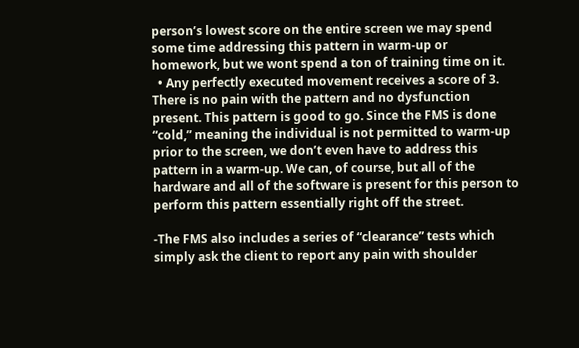person’s lowest score on the entire screen we may spend some time addressing this pattern in warm-up or homework, but we wont spend a ton of training time on it.
  • Any perfectly executed movement receives a score of 3. There is no pain with the pattern and no dysfunction present. This pattern is good to go. Since the FMS is done “cold,” meaning the individual is not permitted to warm-up prior to the screen, we don’t even have to address this pattern in a warm-up. We can, of course, but all of the hardware and all of the software is present for this person to perform this pattern essentially right off the street.

-The FMS also includes a series of “clearance” tests which simply ask the client to report any pain with shoulder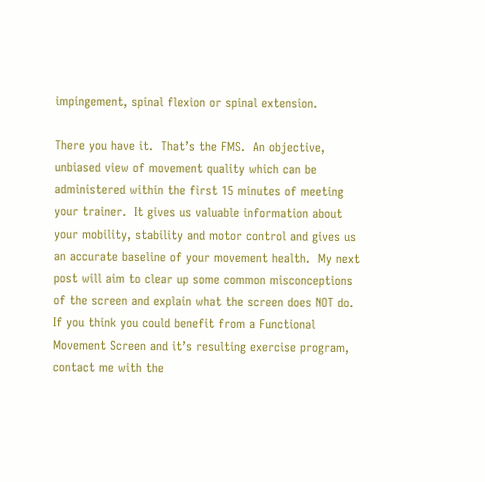impingement, spinal flexion or spinal extension.

There you have it.  That’s the FMS.  An objective, unbiased view of movement quality which can be administered within the first 15 minutes of meeting your trainer.  It gives us valuable information about your mobility, stability and motor control and gives us an accurate baseline of your movement health.  My next post will aim to clear up some common misconceptions of the screen and explain what the screen does NOT do.  If you think you could benefit from a Functional Movement Screen and it’s resulting exercise program, contact me with the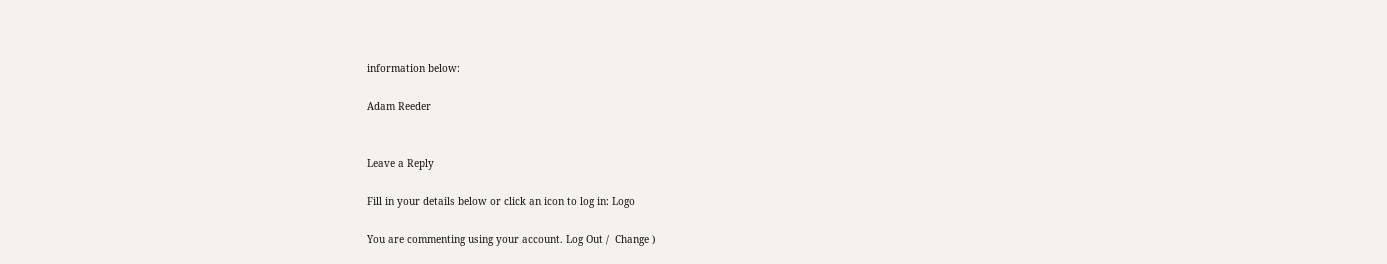information below:

Adam Reeder


Leave a Reply

Fill in your details below or click an icon to log in: Logo

You are commenting using your account. Log Out /  Change )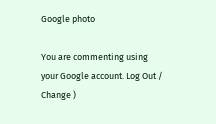Google photo

You are commenting using your Google account. Log Out /  Change )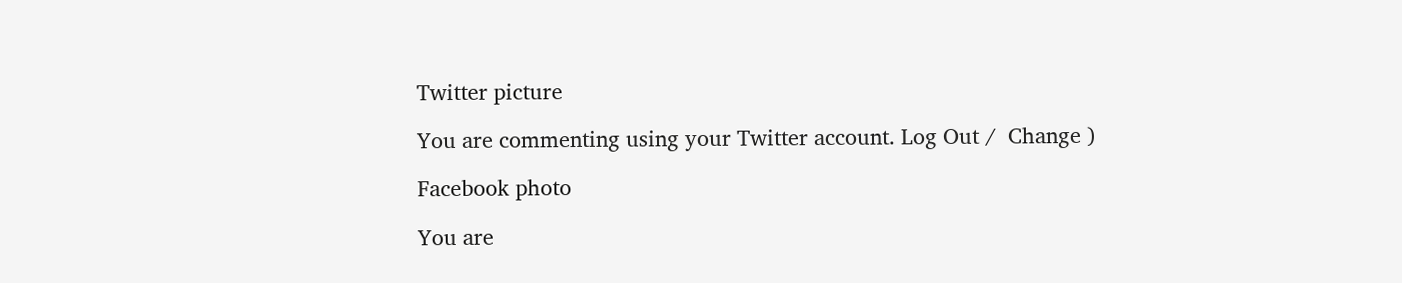Twitter picture

You are commenting using your Twitter account. Log Out /  Change )

Facebook photo

You are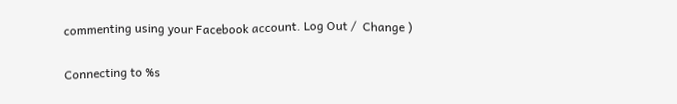commenting using your Facebook account. Log Out /  Change )

Connecting to %s